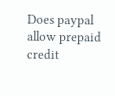Does paypal allow prepaid credit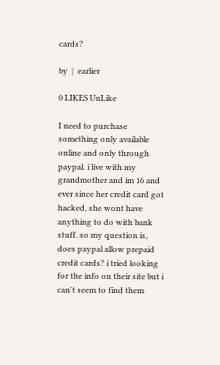cards?

by  |  earlier

0 LIKES UnLike

I need to purchase something only available online and only through paypal. i live with my grandmother and im 16 and ever since her credit card got hacked, she wont have anything to do with bank stuff. so my question is, does paypal allow prepaid credit cards? i tried looking for the info on their site but i can't seem to find them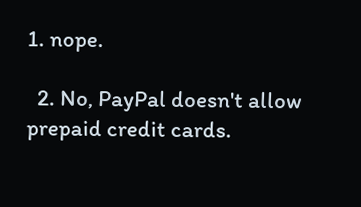1. nope.

  2. No, PayPal doesn't allow prepaid credit cards.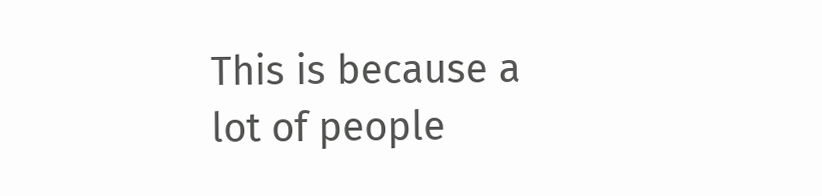This is because a lot of people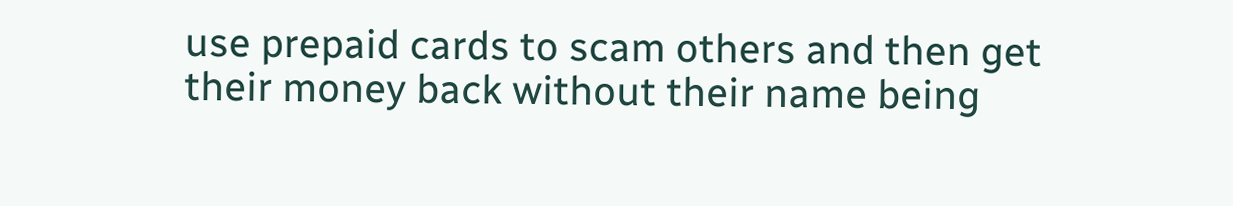use prepaid cards to scam others and then get their money back without their name being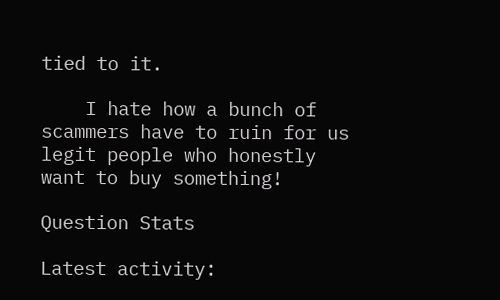tied to it.

    I hate how a bunch of scammers have to ruin for us legit people who honestly want to buy something!

Question Stats

Latest activity: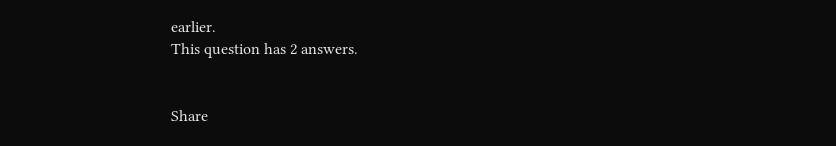earlier.
This question has 2 answers.


Share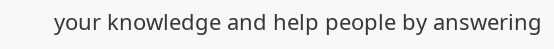your knowledge and help people by answering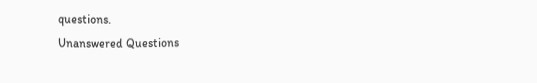questions.
Unanswered Questions